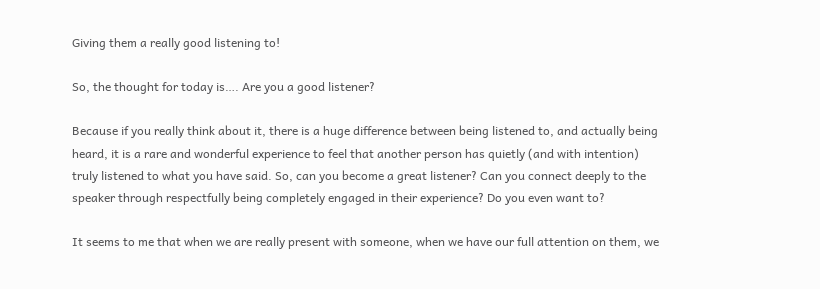Giving them a really good listening to!

So, the thought for today is…. Are you a good listener?

Because if you really think about it, there is a huge difference between being listened to, and actually being heard, it is a rare and wonderful experience to feel that another person has quietly (and with intention) truly listened to what you have said. So, can you become a great listener? Can you connect deeply to the speaker through respectfully being completely engaged in their experience? Do you even want to?

It seems to me that when we are really present with someone, when we have our full attention on them, we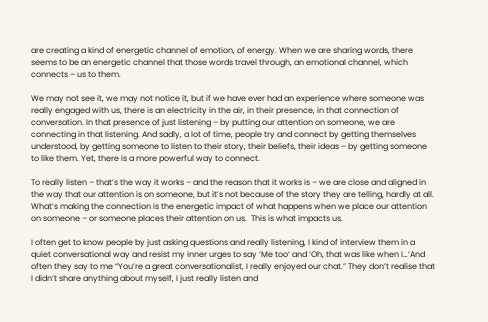are creating a kind of energetic channel of emotion, of energy. When we are sharing words, there seems to be an energetic channel that those words travel through, an emotional channel, which connects – us to them.

We may not see it, we may not notice it, but if we have ever had an experience where someone was really engaged with us, there is an electricity in the air, in their presence, in that connection of conversation. In that presence of just listening – by putting our attention on someone, we are connecting in that listening. And sadly, a lot of time, people try and connect by getting themselves understood, by getting someone to listen to their story, their beliefs, their ideas – by getting someone to like them. Yet, there is a more powerful way to connect.

To really listen – that’s the way it works – and the reason that it works is – we are close and aligned in the way that our attention is on someone, but it’s not because of the story they are telling, hardly at all. What’s making the connection is the energetic impact of what happens when we place our attention on someone – or someone places their attention on us.  This is what impacts us.

I often get to know people by just asking questions and really listening, I kind of interview them in a quiet conversational way and resist my inner urges to say ‘Me too‘ and ‘Oh, that was like when I…‘And often they say to me “You’re a great conversationalist, I really enjoyed our chat.” They don’t realise that I didn’t share anything about myself, I just really listen and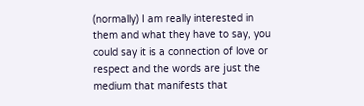(normally) I am really interested in them and what they have to say, you could say it is a connection of love or respect and the words are just the medium that manifests that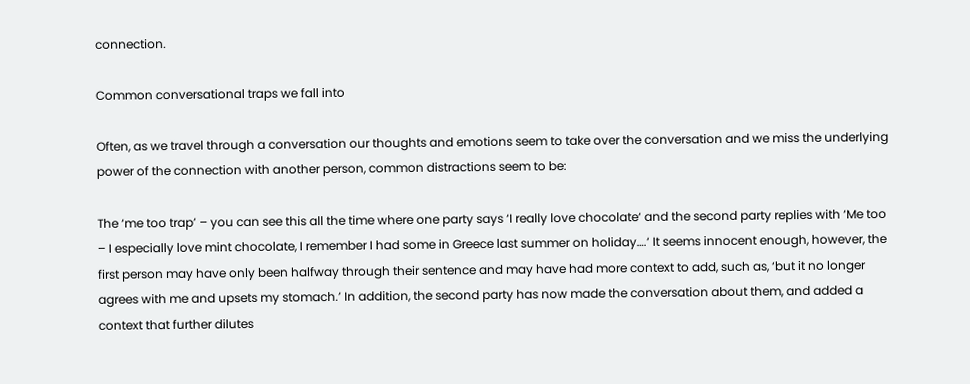connection.

Common conversational traps we fall into

Often, as we travel through a conversation our thoughts and emotions seem to take over the conversation and we miss the underlying power of the connection with another person, common distractions seem to be:

The ‘me too trap’ – you can see this all the time where one party says ‘I really love chocolate‘ and the second party replies with ‘Me too – I especially love mint chocolate, I remember I had some in Greece last summer on holiday….‘ It seems innocent enough, however, the first person may have only been halfway through their sentence and may have had more context to add, such as, ‘but it no longer agrees with me and upsets my stomach.’ In addition, the second party has now made the conversation about them, and added a context that further dilutes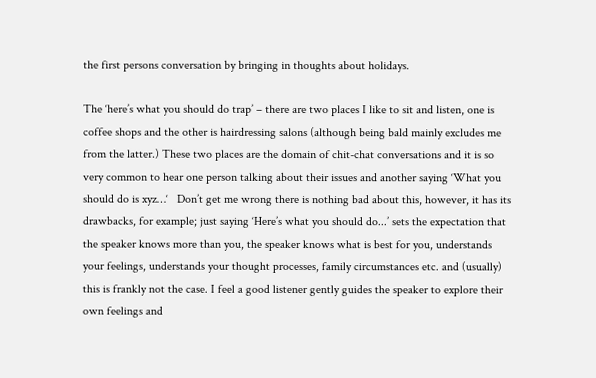the first persons conversation by bringing in thoughts about holidays.

The ‘here’s what you should do trap’ – there are two places I like to sit and listen, one is coffee shops and the other is hairdressing salons (although being bald mainly excludes me from the latter.) These two places are the domain of chit-chat conversations and it is so very common to hear one person talking about their issues and another saying ‘What you should do is xyz…‘   Don’t get me wrong there is nothing bad about this, however, it has its drawbacks, for example; just saying ‘Here’s what you should do...’ sets the expectation that the speaker knows more than you, the speaker knows what is best for you, understands your feelings, understands your thought processes, family circumstances etc. and (usually) this is frankly not the case. I feel a good listener gently guides the speaker to explore their own feelings and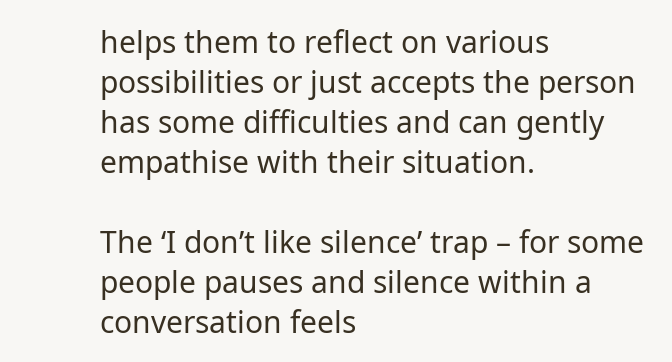helps them to reflect on various possibilities or just accepts the person has some difficulties and can gently empathise with their situation.

The ‘I don’t like silence’ trap – for some people pauses and silence within a conversation feels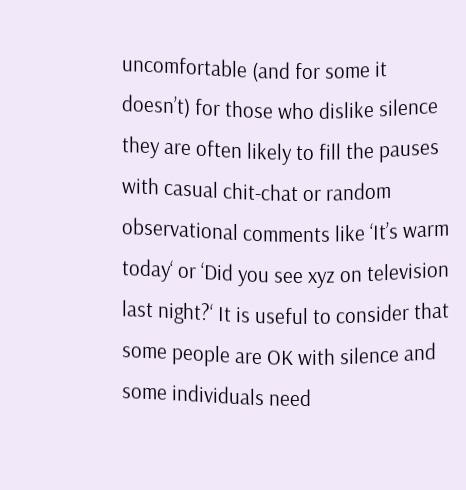uncomfortable (and for some it doesn’t) for those who dislike silence they are often likely to fill the pauses with casual chit-chat or random observational comments like ‘It’s warm today‘ or ‘Did you see xyz on television last night?‘ It is useful to consider that some people are OK with silence and some individuals need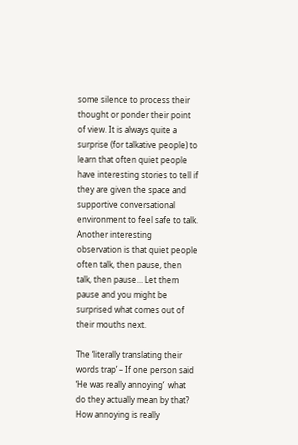some silence to process their thought or ponder their point of view. It is always quite a surprise (for talkative people) to learn that often quiet people have interesting stories to tell if they are given the space and supportive conversational environment to feel safe to talk. Another interesting observation is that quiet people often talk, then pause, then talk, then pause… Let them pause and you might be surprised what comes out of their mouths next.

The ‘literally translating their words trap’ – If one person said ‘He was really annoying‘  what do they actually mean by that? How annoying is really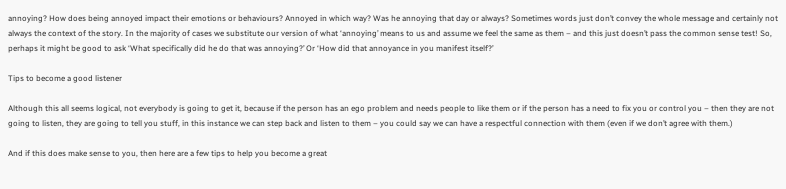annoying? How does being annoyed impact their emotions or behaviours? Annoyed in which way? Was he annoying that day or always? Sometimes words just don’t convey the whole message and certainly not always the context of the story. In the majority of cases we substitute our version of what ‘annoying’ means to us and assume we feel the same as them – and this just doesn’t pass the common sense test! So, perhaps it might be good to ask ‘What specifically did he do that was annoying?’ Or ‘How did that annoyance in you manifest itself?’

Tips to become a good listener

Although this all seems logical, not everybody is going to get it, because if the person has an ego problem and needs people to like them or if the person has a need to fix you or control you – then they are not going to listen, they are going to tell you stuff, in this instance we can step back and listen to them – you could say we can have a respectful connection with them (even if we don’t agree with them.)

And if this does make sense to you, then here are a few tips to help you become a great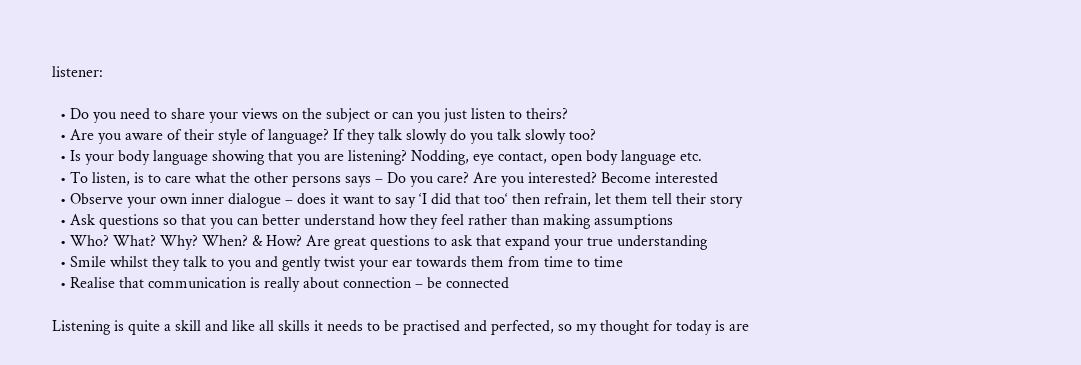listener:

  • Do you need to share your views on the subject or can you just listen to theirs?
  • Are you aware of their style of language? If they talk slowly do you talk slowly too?
  • Is your body language showing that you are listening? Nodding, eye contact, open body language etc.
  • To listen, is to care what the other persons says – Do you care? Are you interested? Become interested
  • Observe your own inner dialogue – does it want to say ‘I did that too‘ then refrain, let them tell their story
  • Ask questions so that you can better understand how they feel rather than making assumptions
  • Who? What? Why? When? & How? Are great questions to ask that expand your true understanding
  • Smile whilst they talk to you and gently twist your ear towards them from time to time
  • Realise that communication is really about connection – be connected

Listening is quite a skill and like all skills it needs to be practised and perfected, so my thought for today is are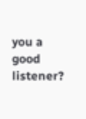you a good listener?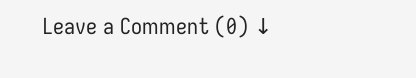Leave a Comment (0) ↓